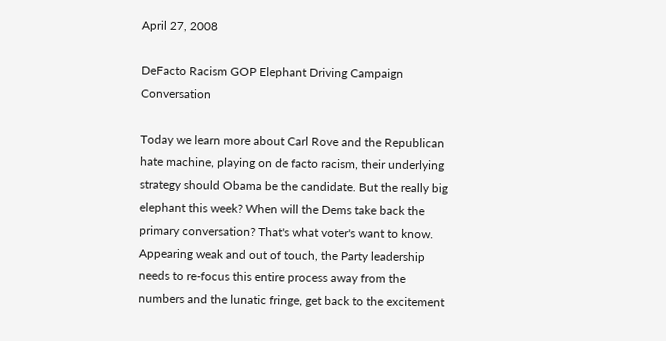April 27, 2008

DeFacto Racism GOP Elephant Driving Campaign Conversation

Today we learn more about Carl Rove and the Republican hate machine, playing on de facto racism, their underlying strategy should Obama be the candidate. But the really big elephant this week? When will the Dems take back the primary conversation? That's what voter's want to know. Appearing weak and out of touch, the Party leadership needs to re-focus this entire process away from the numbers and the lunatic fringe, get back to the excitement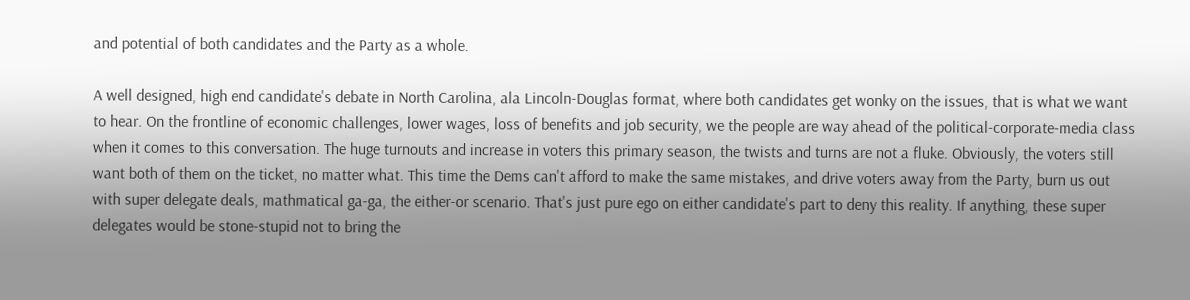and potential of both candidates and the Party as a whole.

A well designed, high end candidate's debate in North Carolina, ala Lincoln-Douglas format, where both candidates get wonky on the issues, that is what we want to hear. On the frontline of economic challenges, lower wages, loss of benefits and job security, we the people are way ahead of the political-corporate-media class when it comes to this conversation. The huge turnouts and increase in voters this primary season, the twists and turns are not a fluke. Obviously, the voters still want both of them on the ticket, no matter what. This time the Dems can't afford to make the same mistakes, and drive voters away from the Party, burn us out with super delegate deals, mathmatical ga-ga, the either-or scenario. That's just pure ego on either candidate's part to deny this reality. If anything, these super delegates would be stone-stupid not to bring the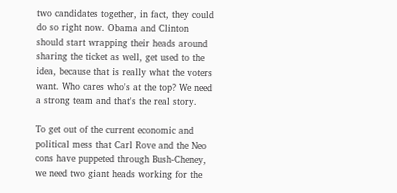two candidates together, in fact, they could do so right now. Obama and Clinton should start wrapping their heads around sharing the ticket as well, get used to the idea, because that is really what the voters want. Who cares who's at the top? We need a strong team and that's the real story.

To get out of the current economic and political mess that Carl Rove and the Neo cons have puppeted through Bush-Cheney, we need two giant heads working for the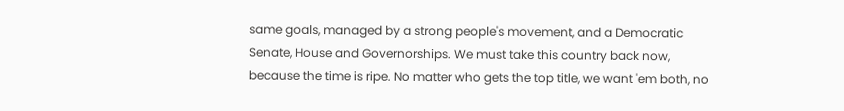same goals, managed by a strong people's movement, and a Democratic Senate, House and Governorships. We must take this country back now, because the time is ripe. No matter who gets the top title, we want 'em both, no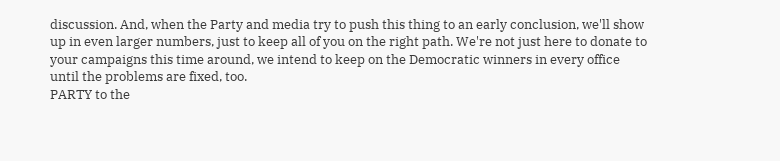discussion. And, when the Party and media try to push this thing to an early conclusion, we'll show up in even larger numbers, just to keep all of you on the right path. We're not just here to donate to your campaigns this time around, we intend to keep on the Democratic winners in every office until the problems are fixed, too.
PARTY to the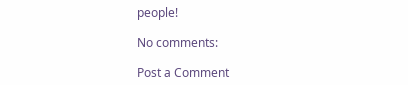people!

No comments:

Post a Comment